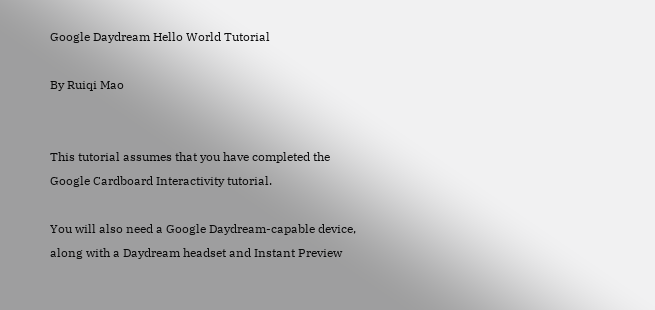Google Daydream Hello World Tutorial

By Ruiqi Mao


This tutorial assumes that you have completed the Google Cardboard Interactivity tutorial.

You will also need a Google Daydream-capable device, along with a Daydream headset and Instant Preview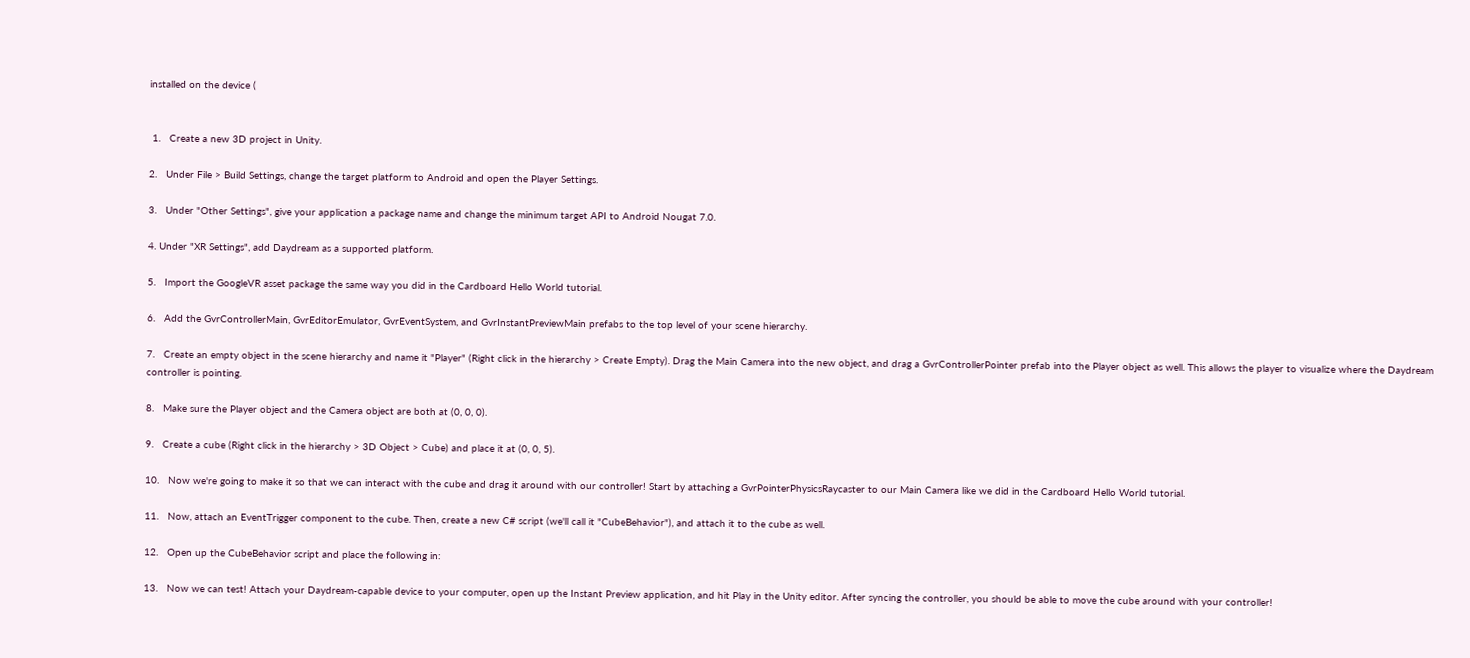installed on the device (


 1.   Create a new 3D project in Unity.

2.   Under File > Build Settings, change the target platform to Android and open the Player Settings.

3.   Under "Other Settings", give your application a package name and change the minimum target API to Android Nougat 7.0.

4. Under "XR Settings", add Daydream as a supported platform.

5.   Import the GoogleVR asset package the same way you did in the Cardboard Hello World tutorial.

6.   Add the GvrControllerMain, GvrEditorEmulator, GvrEventSystem, and GvrInstantPreviewMain prefabs to the top level of your scene hierarchy.

7.   Create an empty object in the scene hierarchy and name it "Player" (Right click in the hierarchy > Create Empty). Drag the Main Camera into the new object, and drag a GvrControllerPointer prefab into the Player object as well. This allows the player to visualize where the Daydream controller is pointing.

8.   Make sure the Player object and the Camera object are both at (0, 0, 0).

9.   Create a cube (Right click in the hierarchy > 3D Object > Cube) and place it at (0, 0, 5).

10.   Now we're going to make it so that we can interact with the cube and drag it around with our controller! Start by attaching a GvrPointerPhysicsRaycaster to our Main Camera like we did in the Cardboard Hello World tutorial.

11.   Now, attach an EventTrigger component to the cube. Then, create a new C# script (we'll call it "CubeBehavior"), and attach it to the cube as well.

12.   Open up the CubeBehavior script and place the following in:

13.   Now we can test! Attach your Daydream-capable device to your computer, open up the Instant Preview application, and hit Play in the Unity editor. After syncing the controller, you should be able to move the cube around with your controller!